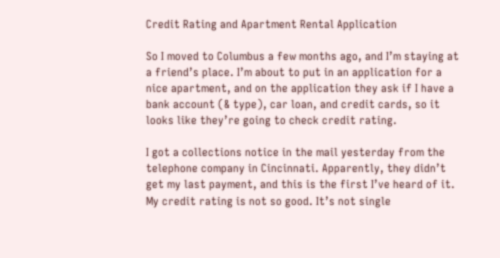Credit Rating and Apartment Rental Application

So I moved to Columbus a few months ago, and I’m staying at a friend’s place. I’m about to put in an application for a nice apartment, and on the application they ask if I have a bank account (& type), car loan, and credit cards, so it looks like they’re going to check credit rating.

I got a collections notice in the mail yesterday from the telephone company in Cincinnati. Apparently, they didn’t get my last payment, and this is the first I’ve heard of it. My credit rating is not so good. It’s not single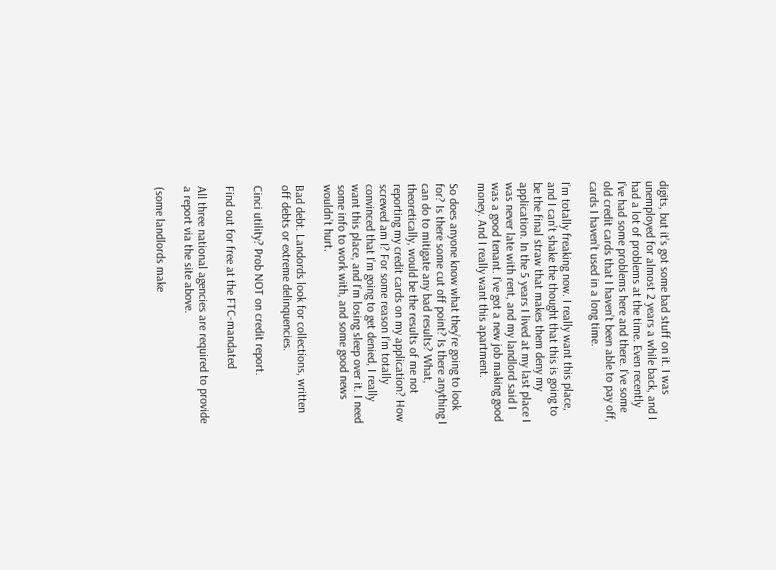digits, but it’s got some bad stuff on it. I was unemployed for almost 2 years a while back, and I had a lot of problems at the time. Even recently I’ve had some problems here and there. I’ve some old credit cards that I haven’t been able to pay off, cards I haven’t used in a long time.

I’m totally freaking now. I really want this place, and I can’t shake the thought that this is going to be the final straw that makes them deny my application. In the 5 years I lived at my last place I was never late with rent, and my landlord said I was a good tenant. I’ve got a new job making good money. And I really want this apartment.

So does anyone know what they’re going to look for? Is there some cut off point? Is there anything I can do to mitigate any bad results? What, theoretically, would be the results of me not reporting my credit cards on my application? How screwed am I? For some reason I’m totally convinced that I’m going to get denied, I really want this place, and I’m losing sleep over it. I need some info to work with, and some good news wouldn’t hurt.

Bad debt. Landords look for collections, written off debts or extreme delinquencies.

Cinci utility? Prob NOT on credit report.

Find out for free at the FTC-mandated

All three national agencies are required to provide a report via the site above.

(some landlords make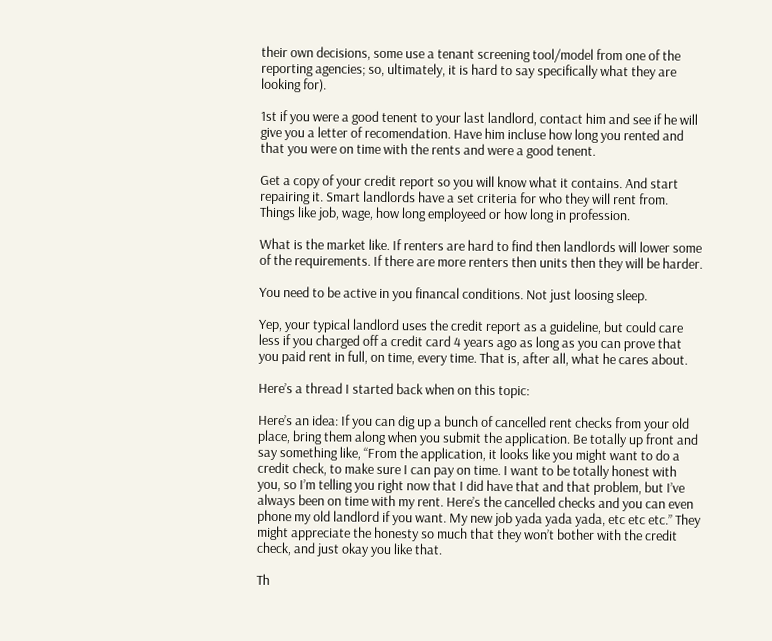their own decisions, some use a tenant screening tool/model from one of the reporting agencies; so, ultimately, it is hard to say specifically what they are looking for).

1st if you were a good tenent to your last landlord, contact him and see if he will give you a letter of recomendation. Have him incluse how long you rented and that you were on time with the rents and were a good tenent.

Get a copy of your credit report so you will know what it contains. And start repairing it. Smart landlords have a set criteria for who they will rent from. Things like job, wage, how long employeed or how long in profession.

What is the market like. If renters are hard to find then landlords will lower some of the requirements. If there are more renters then units then they will be harder.

You need to be active in you financal conditions. Not just loosing sleep.

Yep, your typical landlord uses the credit report as a guideline, but could care less if you charged off a credit card 4 years ago as long as you can prove that you paid rent in full, on time, every time. That is, after all, what he cares about.

Here’s a thread I started back when on this topic:

Here’s an idea: If you can dig up a bunch of cancelled rent checks from your old place, bring them along when you submit the application. Be totally up front and say something like, “From the application, it looks like you might want to do a credit check, to make sure I can pay on time. I want to be totally honest with you, so I’m telling you right now that I did have that and that problem, but I’ve always been on time with my rent. Here’s the cancelled checks and you can even phone my old landlord if you want. My new job yada yada yada, etc etc etc.” They might appreciate the honesty so much that they won’t bother with the credit check, and just okay you like that.

Th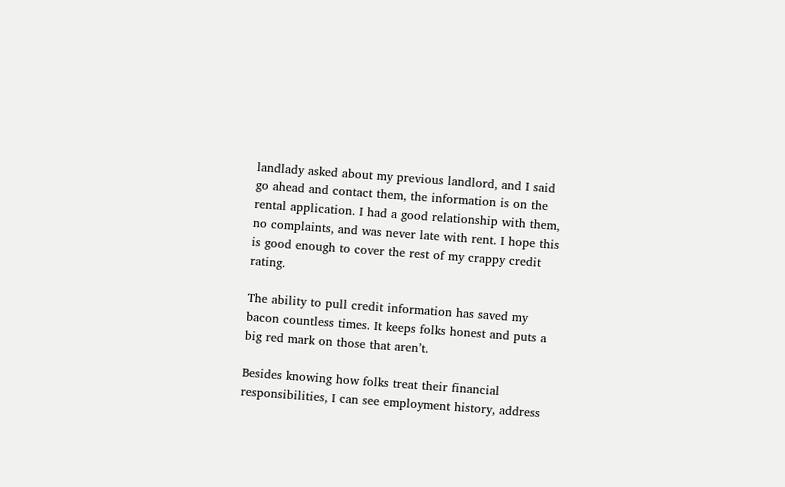landlady asked about my previous landlord, and I said go ahead and contact them, the information is on the rental application. I had a good relationship with them, no complaints, and was never late with rent. I hope this is good enough to cover the rest of my crappy credit rating.

The ability to pull credit information has saved my bacon countless times. It keeps folks honest and puts a big red mark on those that aren’t.

Besides knowing how folks treat their financial responsibilities, I can see employment history, address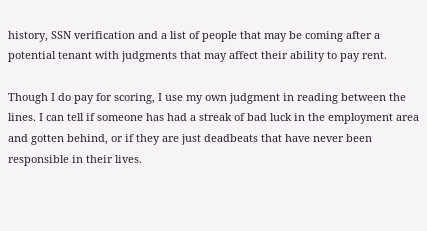history, SSN verification and a list of people that may be coming after a potential tenant with judgments that may affect their ability to pay rent.

Though I do pay for scoring, I use my own judgment in reading between the lines. I can tell if someone has had a streak of bad luck in the employment area and gotten behind, or if they are just deadbeats that have never been responsible in their lives.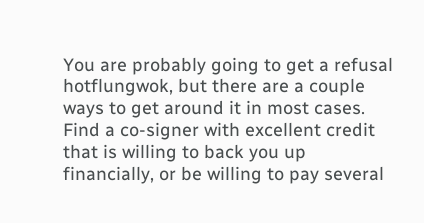You are probably going to get a refusal hotflungwok, but there are a couple ways to get around it in most cases. Find a co-signer with excellent credit that is willing to back you up financially, or be willing to pay several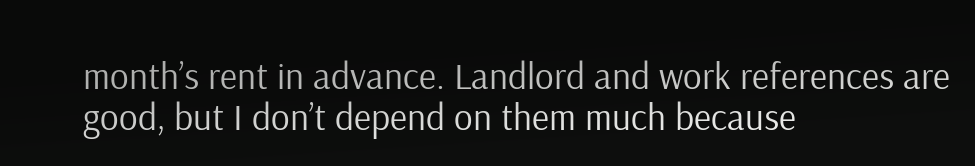month’s rent in advance. Landlord and work references are good, but I don’t depend on them much because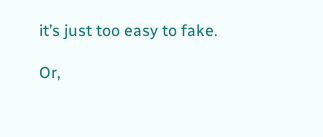it’s just too easy to fake.

Or,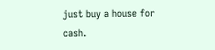just buy a house for cash.